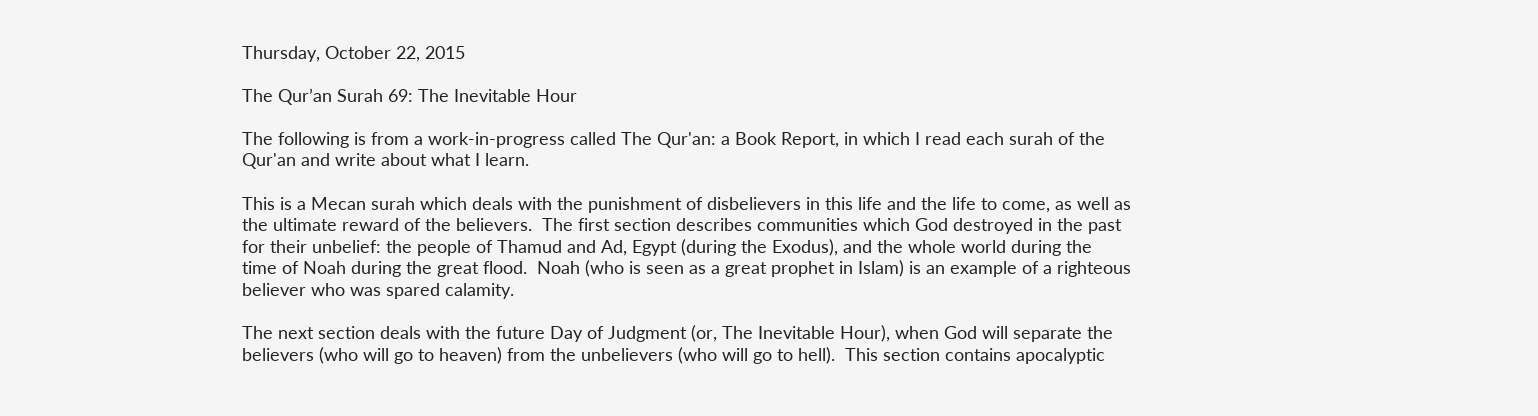Thursday, October 22, 2015

The Qur’an Surah 69: The Inevitable Hour

The following is from a work-in-progress called The Qur'an: a Book Report, in which I read each surah of the Qur'an and write about what I learn.

This is a Mecan surah which deals with the punishment of disbelievers in this life and the life to come, as well as the ultimate reward of the believers.  The first section describes communities which God destroyed in the past for their unbelief: the people of Thamud and Ad, Egypt (during the Exodus), and the whole world during the time of Noah during the great flood.  Noah (who is seen as a great prophet in Islam) is an example of a righteous believer who was spared calamity.

The next section deals with the future Day of Judgment (or, The Inevitable Hour), when God will separate the believers (who will go to heaven) from the unbelievers (who will go to hell).  This section contains apocalyptic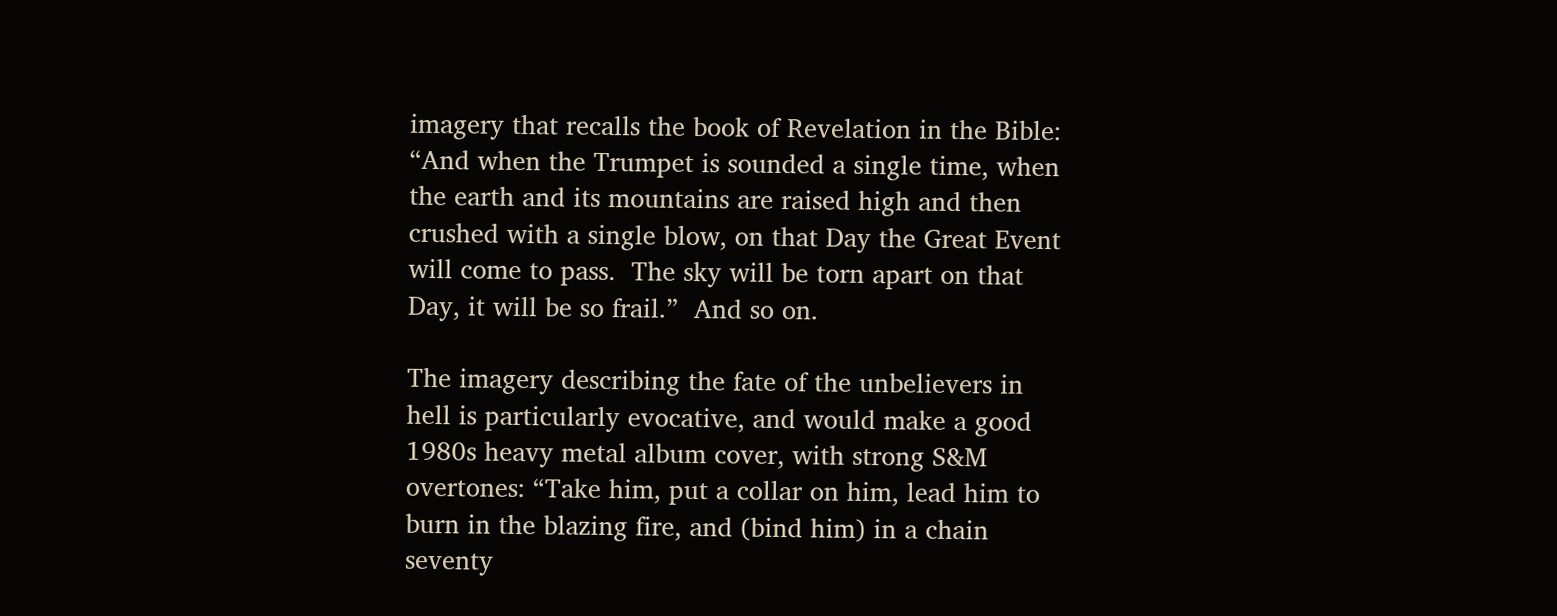imagery that recalls the book of Revelation in the Bible: “And when the Trumpet is sounded a single time, when the earth and its mountains are raised high and then crushed with a single blow, on that Day the Great Event will come to pass.  The sky will be torn apart on that Day, it will be so frail.”  And so on.

The imagery describing the fate of the unbelievers in hell is particularly evocative, and would make a good 1980s heavy metal album cover, with strong S&M overtones: “Take him, put a collar on him, lead him to burn in the blazing fire, and (bind him) in a chain seventy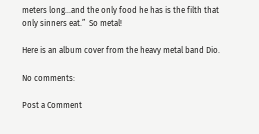meters long…and the only food he has is the filth that only sinners eat.”  So metal!

Here is an album cover from the heavy metal band Dio.

No comments:

Post a Comment